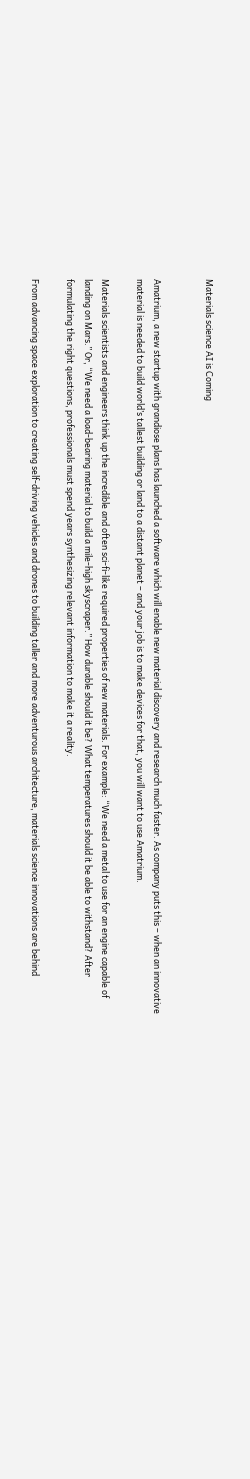Materials science AI is Coming


Amatrium, a new startup with grandiose plans has launched a software which will enable new material discovery and research much faster. As company puts this – when an innovative material is needed to build world’s tallest building or land to a distant planet – and your job is to make devices for that, you will want to use Amatrium.

Materials scientists and engineers think up the incredible and often sci-fi-like required properties of new materials. For example: “We need a metal to use for an engine capable of landing on Mars.” Or, “We need a load-bearing material to build a mile-high skyscraper.” How durable should it be? What temperatures should it be able to withstand? After formulating the right questions, professionals must spend years synthesizing relevant information to make it a reality.

From advancing space exploration to creating self-driving vehicles and drones to building taller and more adventurous architecture, materials science innovations are behind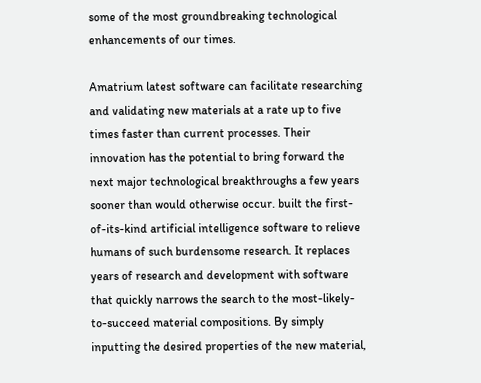some of the most groundbreaking technological enhancements of our times.

Amatrium latest software can facilitate researching and validating new materials at a rate up to five times faster than current processes. Their innovation has the potential to bring forward the next major technological breakthroughs a few years sooner than would otherwise occur. built the first-of-its-kind artificial intelligence software to relieve humans of such burdensome research. It replaces years of research and development with software that quickly narrows the search to the most-likely-to-succeed material compositions. By simply inputting the desired properties of the new material,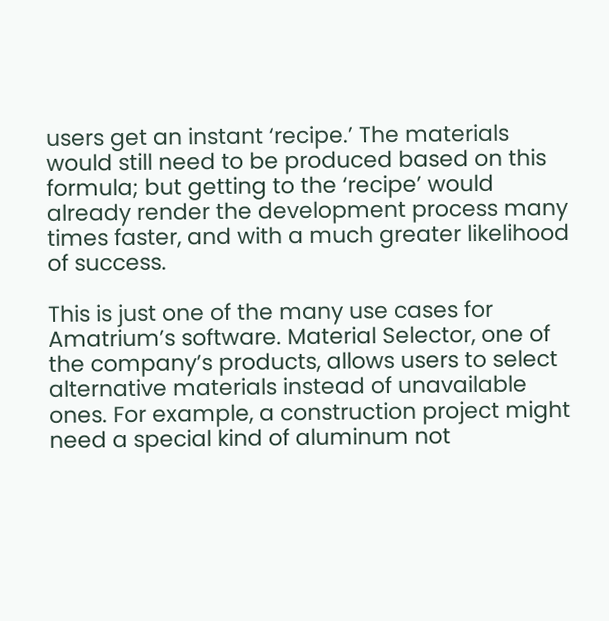users get an instant ‘recipe.’ The materials would still need to be produced based on this formula; but getting to the ‘recipe’ would already render the development process many times faster, and with a much greater likelihood of success.

This is just one of the many use cases for Amatrium’s software. Material Selector, one of the company’s products, allows users to select alternative materials instead of unavailable ones. For example, a construction project might need a special kind of aluminum not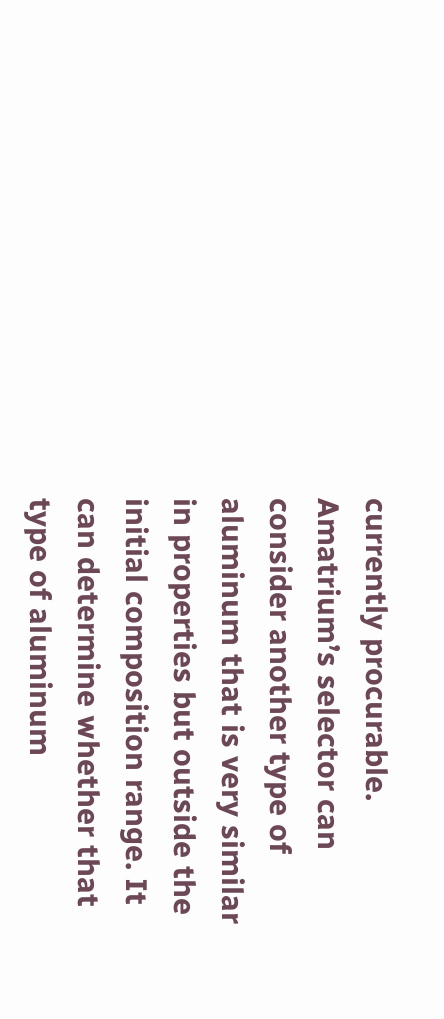currently procurable. Amatrium’s selector can consider another type of aluminum that is very similar in properties but outside the initial composition range. It can determine whether that type of aluminum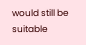would still be suitable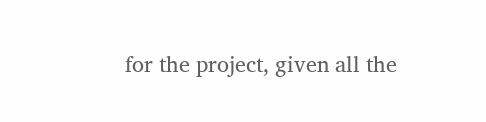for the project, given all the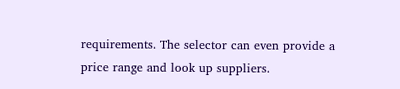requirements. The selector can even provide a price range and look up suppliers.